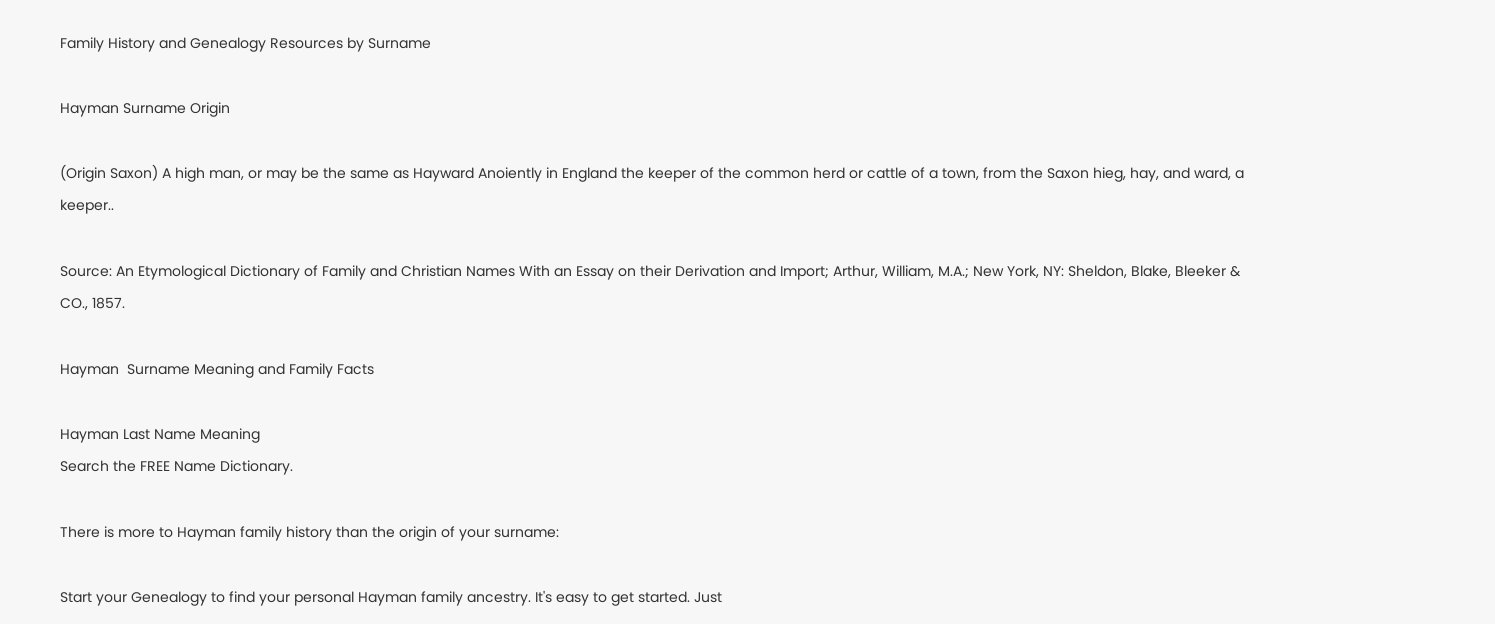Family History and Genealogy Resources by Surname

Hayman Surname Origin

(Origin Saxon) A high man, or may be the same as Hayward Anoiently in England the keeper of the common herd or cattle of a town, from the Saxon hieg, hay, and ward, a keeper..

Source: An Etymological Dictionary of Family and Christian Names With an Essay on their Derivation and Import; Arthur, William, M.A.; New York, NY: Sheldon, Blake, Bleeker & CO., 1857.

Hayman  Surname Meaning and Family Facts

Hayman Last Name Meaning
Search the FREE Name Dictionary.

There is more to Hayman family history than the origin of your surname:

Start your Genealogy to find your personal Hayman family ancestry. It's easy to get started. Just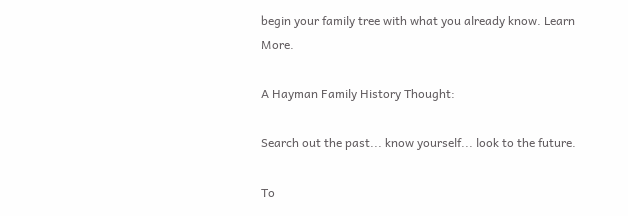begin your family tree with what you already know. Learn More.

A Hayman Family History Thought:

Search out the past... know yourself... look to the future.

To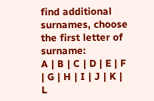find additional surnames, choose the first letter of surname:
A | B | C | D | E | F | G | H | I | J | K | L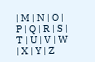| M | N | O | P | Q | R | S | T | U | V | W | X | Y | Z